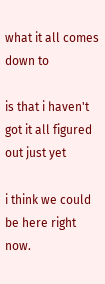what it all comes down to

is that i haven't got it all figured out just yet

i think we could be here right now.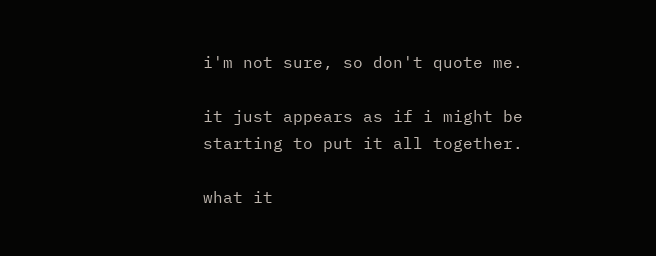i'm not sure, so don't quote me.

it just appears as if i might be starting to put it all together.

what it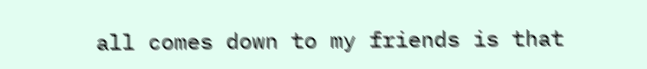all comes down to my friends is that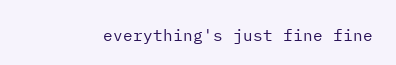everything's just fine fine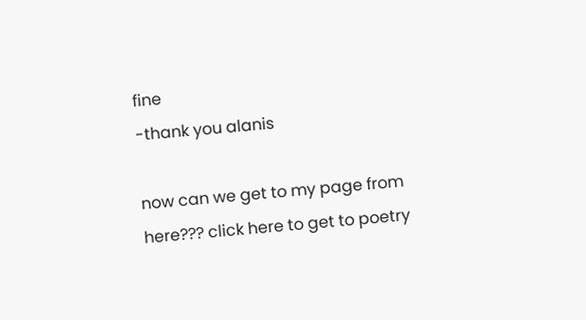fine
-thank you alanis

now can we get to my page from here??? click here to get to poetry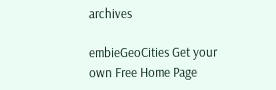archives

embieGeoCities Get your own Free Home Page